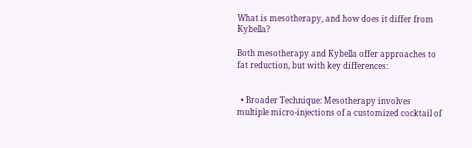What is mesotherapy, and how does it differ from Kybella?

Both mesotherapy and Kybella offer approaches to fat reduction, but with key differences:


  • Broader Technique: Mesotherapy involves multiple micro-injections of a customized cocktail of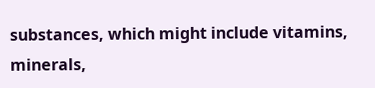substances, which might include vitamins, minerals,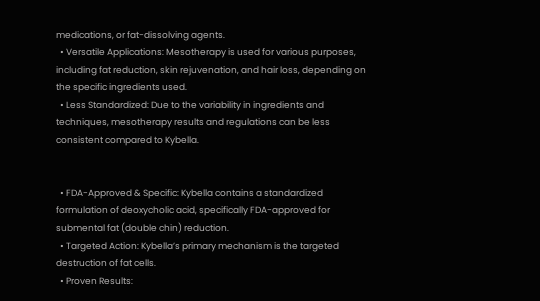medications, or fat-dissolving agents.
  • Versatile Applications: Mesotherapy is used for various purposes, including fat reduction, skin rejuvenation, and hair loss, depending on the specific ingredients used.
  • Less Standardized: Due to the variability in ingredients and techniques, mesotherapy results and regulations can be less consistent compared to Kybella.


  • FDA-Approved & Specific: Kybella contains a standardized formulation of deoxycholic acid, specifically FDA-approved for submental fat (double chin) reduction.
  • Targeted Action: Kybella’s primary mechanism is the targeted destruction of fat cells.
  • Proven Results: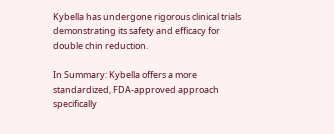Kybella has undergone rigorous clinical trials demonstrating its safety and efficacy for double chin reduction.

In Summary: Kybella offers a more standardized, FDA-approved approach specifically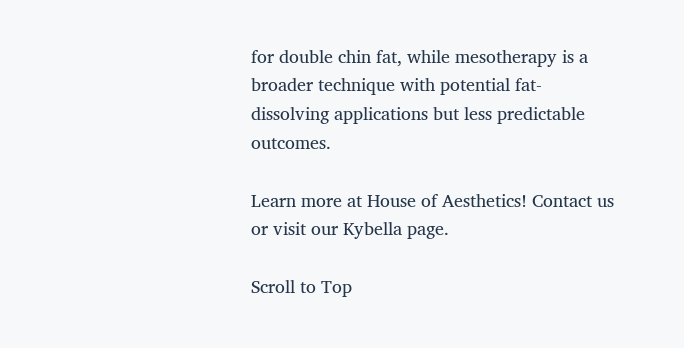for double chin fat, while mesotherapy is a broader technique with potential fat-dissolving applications but less predictable outcomes.

Learn more at House of Aesthetics! Contact us or visit our Kybella page.

Scroll to Top